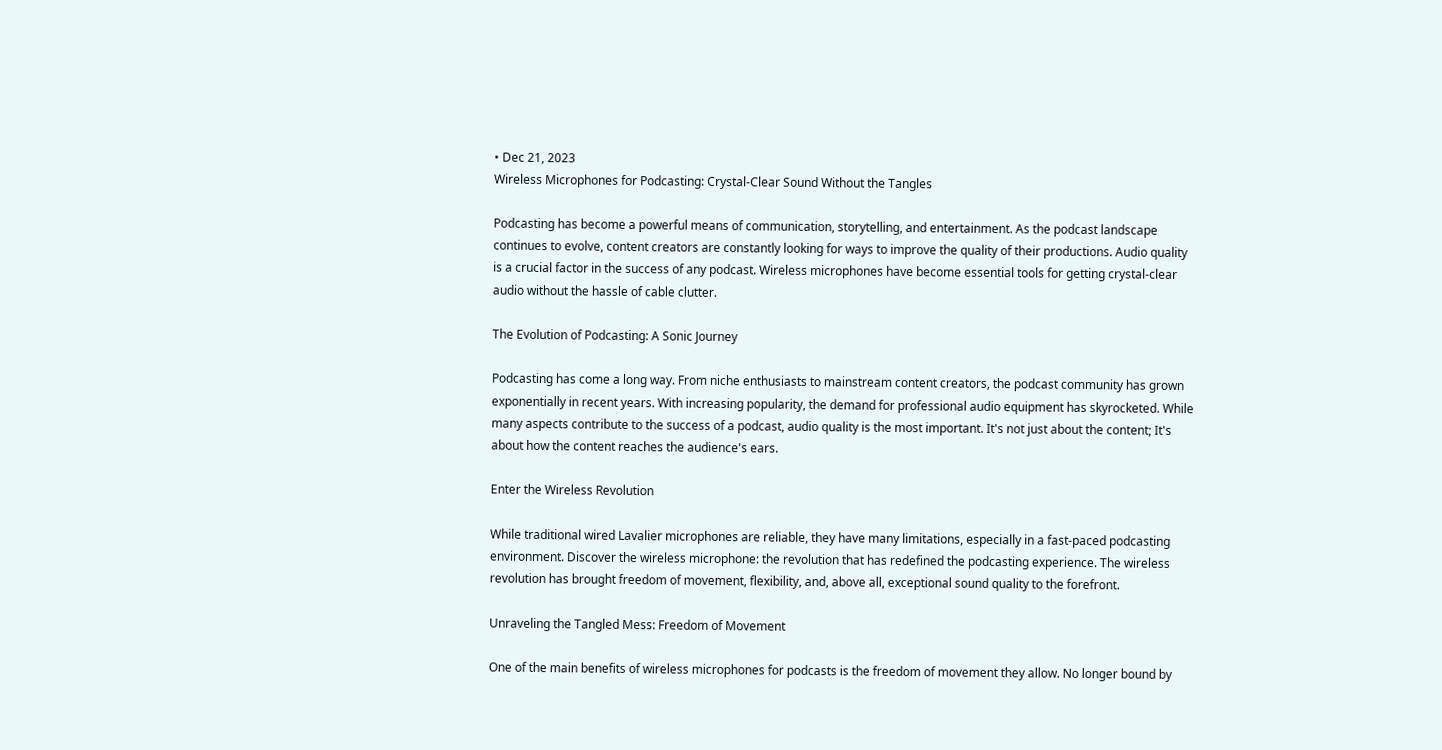• Dec 21, 2023
Wireless Microphones for Podcasting: Crystal-Clear Sound Without the Tangles

Podcasting has become a powerful means of communication, storytelling, and entertainment. As the podcast landscape continues to evolve, content creators are constantly looking for ways to improve the quality of their productions. Audio quality is a crucial factor in the success of any podcast. Wireless microphones have become essential tools for getting crystal-clear audio without the hassle of cable clutter.

The Evolution of Podcasting: A Sonic Journey

Podcasting has come a long way. From niche enthusiasts to mainstream content creators, the podcast community has grown exponentially in recent years. With increasing popularity, the demand for professional audio equipment has skyrocketed. While many aspects contribute to the success of a podcast, audio quality is the most important. It's not just about the content; It's about how the content reaches the audience's ears.

Enter the Wireless Revolution

While traditional wired Lavalier microphones are reliable, they have many limitations, especially in a fast-paced podcasting environment. Discover the wireless microphone: the revolution that has redefined the podcasting experience. The wireless revolution has brought freedom of movement, flexibility, and, above all, exceptional sound quality to the forefront.

Unraveling the Tangled Mess: Freedom of Movement

One of the main benefits of wireless microphones for podcasts is the freedom of movement they allow. No longer bound by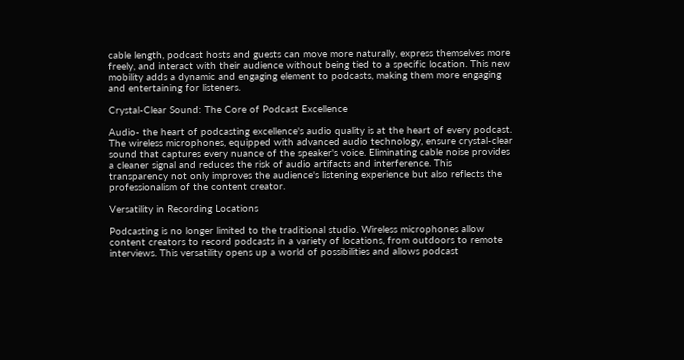cable length, podcast hosts and guests can move more naturally, express themselves more freely, and interact with their audience without being tied to a specific location. This new mobility adds a dynamic and engaging element to podcasts, making them more engaging and entertaining for listeners.

Crystal-Clear Sound: The Core of Podcast Excellence

Audio- the heart of podcasting excellence's audio quality is at the heart of every podcast. The wireless microphones, equipped with advanced audio technology, ensure crystal-clear sound that captures every nuance of the speaker's voice. Eliminating cable noise provides a cleaner signal and reduces the risk of audio artifacts and interference. This transparency not only improves the audience's listening experience but also reflects the professionalism of the content creator.

Versatility in Recording Locations

Podcasting is no longer limited to the traditional studio. Wireless microphones allow content creators to record podcasts in a variety of locations, from outdoors to remote interviews. This versatility opens up a world of possibilities and allows podcast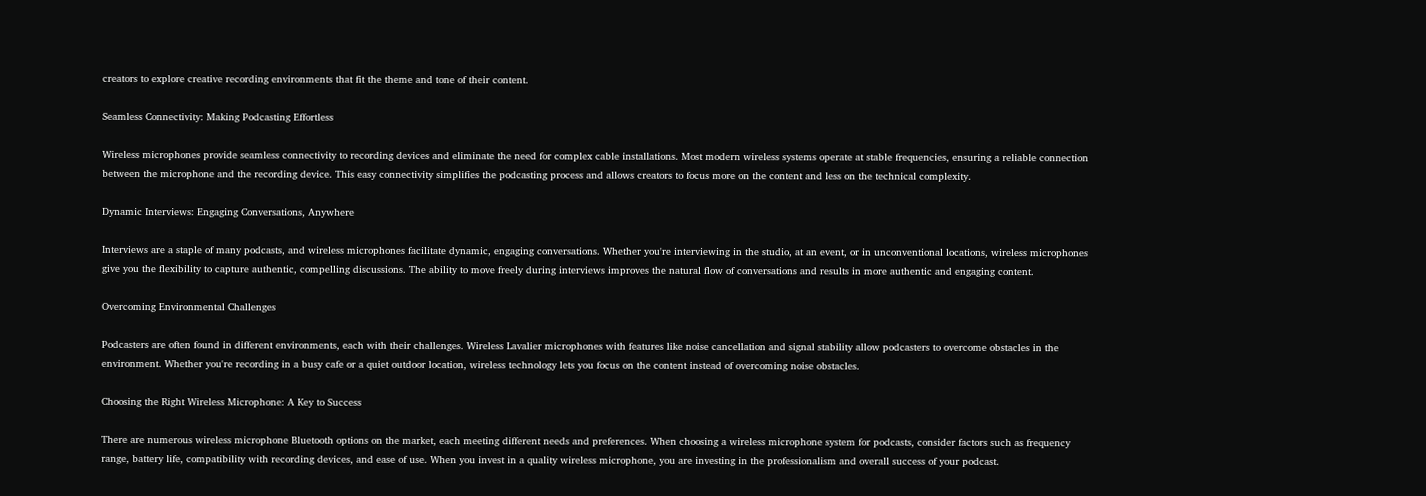creators to explore creative recording environments that fit the theme and tone of their content.

Seamless Connectivity: Making Podcasting Effortless

Wireless microphones provide seamless connectivity to recording devices and eliminate the need for complex cable installations. Most modern wireless systems operate at stable frequencies, ensuring a reliable connection between the microphone and the recording device. This easy connectivity simplifies the podcasting process and allows creators to focus more on the content and less on the technical complexity.

Dynamic Interviews: Engaging Conversations, Anywhere

Interviews are a staple of many podcasts, and wireless microphones facilitate dynamic, engaging conversations. Whether you're interviewing in the studio, at an event, or in unconventional locations, wireless microphones give you the flexibility to capture authentic, compelling discussions. The ability to move freely during interviews improves the natural flow of conversations and results in more authentic and engaging content.

Overcoming Environmental Challenges

Podcasters are often found in different environments, each with their challenges. Wireless Lavalier microphones with features like noise cancellation and signal stability allow podcasters to overcome obstacles in the environment. Whether you're recording in a busy cafe or a quiet outdoor location, wireless technology lets you focus on the content instead of overcoming noise obstacles.

Choosing the Right Wireless Microphone: A Key to Success

There are numerous wireless microphone Bluetooth options on the market, each meeting different needs and preferences. When choosing a wireless microphone system for podcasts, consider factors such as frequency range, battery life, compatibility with recording devices, and ease of use. When you invest in a quality wireless microphone, you are investing in the professionalism and overall success of your podcast.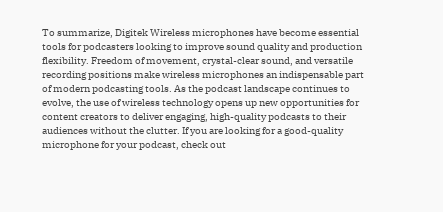To summarize, Digitek Wireless microphones have become essential tools for podcasters looking to improve sound quality and production flexibility. Freedom of movement, crystal-clear sound, and versatile recording positions make wireless microphones an indispensable part of modern podcasting tools. As the podcast landscape continues to evolve, the use of wireless technology opens up new opportunities for content creators to deliver engaging, high-quality podcasts to their audiences without the clutter. If you are looking for a good-quality microphone for your podcast, check out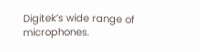Digitek’s wide range of microphones.